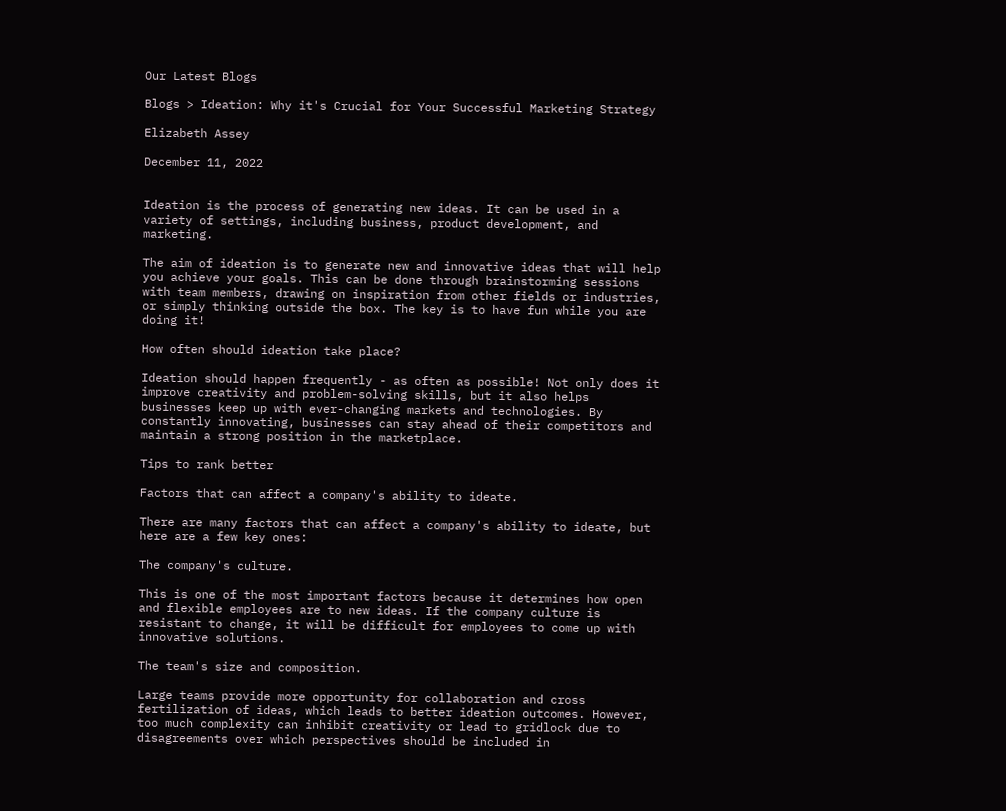Our Latest Blogs

Blogs > Ideation: Why it's Crucial for Your Successful Marketing Strategy

Elizabeth Assey

December 11, 2022


Ideation is the process of generating new ideas. It can be used in a variety of settings, including business, product development, and marketing.

The aim of ideation is to generate new and innovative ideas that will help you achieve your goals. This can be done through brainstorming sessions with team members, drawing on inspiration from other fields or industries, or simply thinking outside the box. The key is to have fun while you are doing it!

How often should ideation take place?

Ideation should happen frequently - as often as possible! Not only does it improve creativity and problem-solving skills, but it also helps businesses keep up with ever-changing markets and technologies. By constantly innovating, businesses can stay ahead of their competitors and maintain a strong position in the marketplace.

Tips to rank better

Factors that can affect a company's ability to ideate.

There are many factors that can affect a company's ability to ideate, but here are a few key ones:

The company's culture.

This is one of the most important factors because it determines how open and flexible employees are to new ideas. If the company culture is resistant to change, it will be difficult for employees to come up with innovative solutions.

The team's size and composition.

Large teams provide more opportunity for collaboration and cross fertilization of ideas, which leads to better ideation outcomes. However, too much complexity can inhibit creativity or lead to gridlock due to disagreements over which perspectives should be included in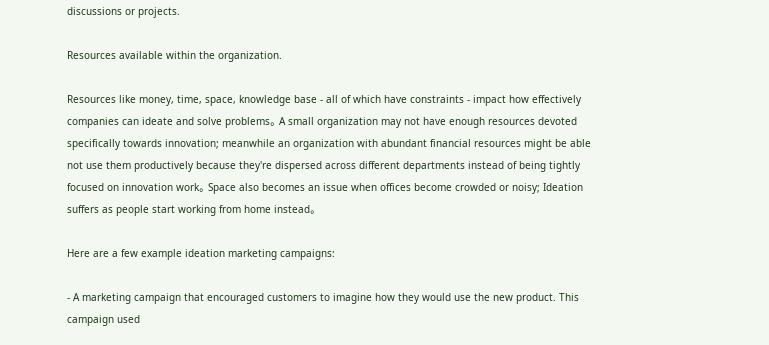discussions or projects.

Resources available within the organization.

Resources like money, time, space, knowledge base - all of which have constraints - impact how effectively companies can ideate and solve problems。 A small organization may not have enough resources devoted specifically towards innovation; meanwhile an organization with abundant financial resources might be able not use them productively because they're dispersed across different departments instead of being tightly focused on innovation work。 Space also becomes an issue when offices become crowded or noisy; Ideation suffers as people start working from home instead。

Here are a few example ideation marketing campaigns:

- A marketing campaign that encouraged customers to imagine how they would use the new product. This campaign used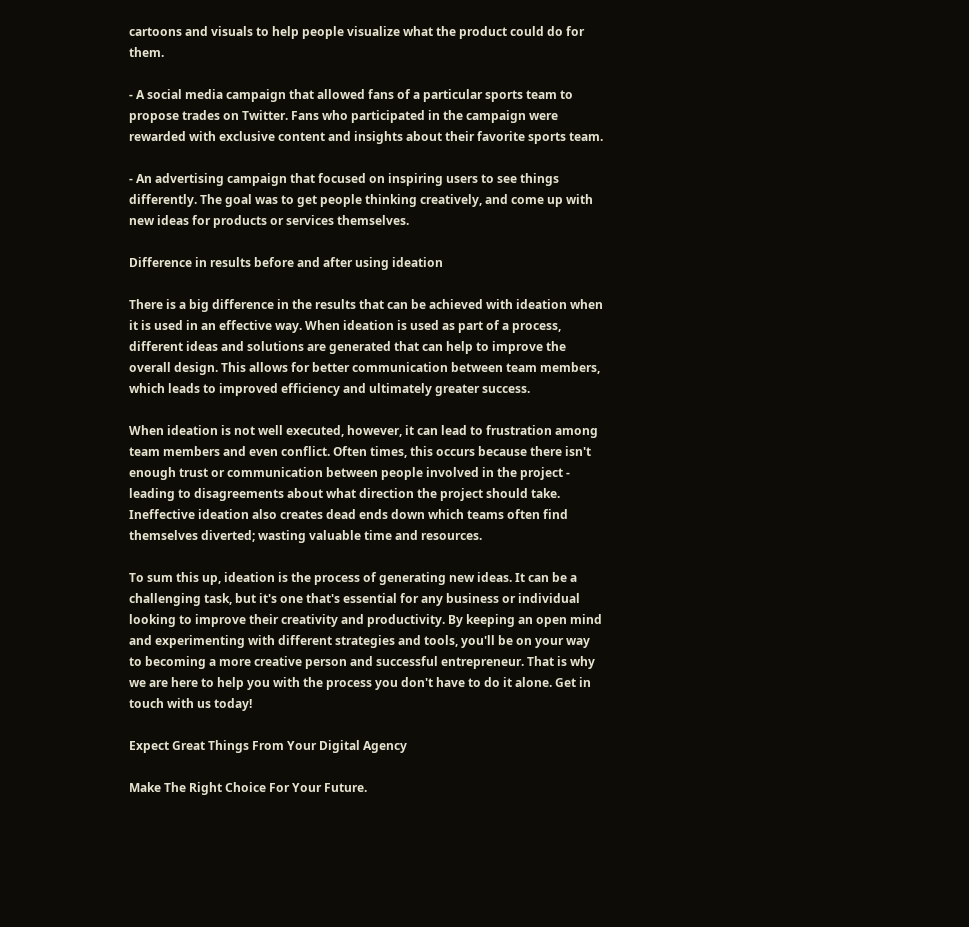cartoons and visuals to help people visualize what the product could do for them.

- A social media campaign that allowed fans of a particular sports team to propose trades on Twitter. Fans who participated in the campaign were rewarded with exclusive content and insights about their favorite sports team.

- An advertising campaign that focused on inspiring users to see things differently. The goal was to get people thinking creatively, and come up with new ideas for products or services themselves.

Difference in results before and after using ideation

There is a big difference in the results that can be achieved with ideation when it is used in an effective way. When ideation is used as part of a process, different ideas and solutions are generated that can help to improve the overall design. This allows for better communication between team members, which leads to improved efficiency and ultimately greater success.

When ideation is not well executed, however, it can lead to frustration among team members and even conflict. Often times, this occurs because there isn't enough trust or communication between people involved in the project - leading to disagreements about what direction the project should take. Ineffective ideation also creates dead ends down which teams often find themselves diverted; wasting valuable time and resources.

To sum this up, ideation is the process of generating new ideas. It can be a challenging task, but it's one that's essential for any business or individual looking to improve their creativity and productivity. By keeping an open mind and experimenting with different strategies and tools, you'll be on your way to becoming a more creative person and successful entrepreneur. That is why we are here to help you with the process you don't have to do it alone. Get in touch with us today!

Expect Great Things From Your Digital Agency

Make The Right Choice For Your Future.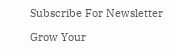Subscribe For Newsletter

Grow Your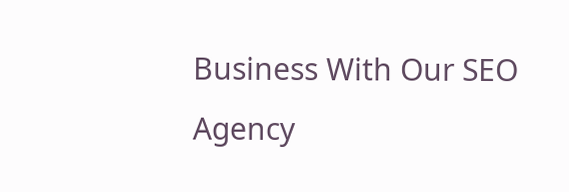Business With Our SEO Agency